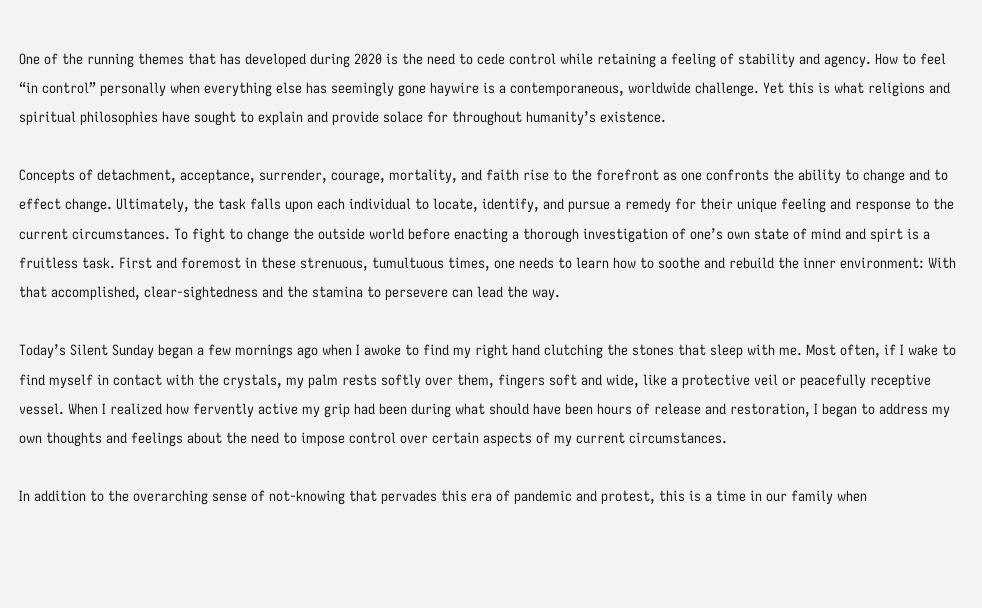One of the running themes that has developed during 2020 is the need to cede control while retaining a feeling of stability and agency. How to feel “in control” personally when everything else has seemingly gone haywire is a contemporaneous, worldwide challenge. Yet this is what religions and spiritual philosophies have sought to explain and provide solace for throughout humanity’s existence.

Concepts of detachment, acceptance, surrender, courage, mortality, and faith rise to the forefront as one confronts the ability to change and to effect change. Ultimately, the task falls upon each individual to locate, identify, and pursue a remedy for their unique feeling and response to the current circumstances. To fight to change the outside world before enacting a thorough investigation of one’s own state of mind and spirt is a fruitless task. First and foremost in these strenuous, tumultuous times, one needs to learn how to soothe and rebuild the inner environment: With that accomplished, clear-sightedness and the stamina to persevere can lead the way.

Today’s Silent Sunday began a few mornings ago when I awoke to find my right hand clutching the stones that sleep with me. Most often, if I wake to find myself in contact with the crystals, my palm rests softly over them, fingers soft and wide, like a protective veil or peacefully receptive vessel. When I realized how fervently active my grip had been during what should have been hours of release and restoration, I began to address my own thoughts and feelings about the need to impose control over certain aspects of my current circumstances.

In addition to the overarching sense of not-knowing that pervades this era of pandemic and protest, this is a time in our family when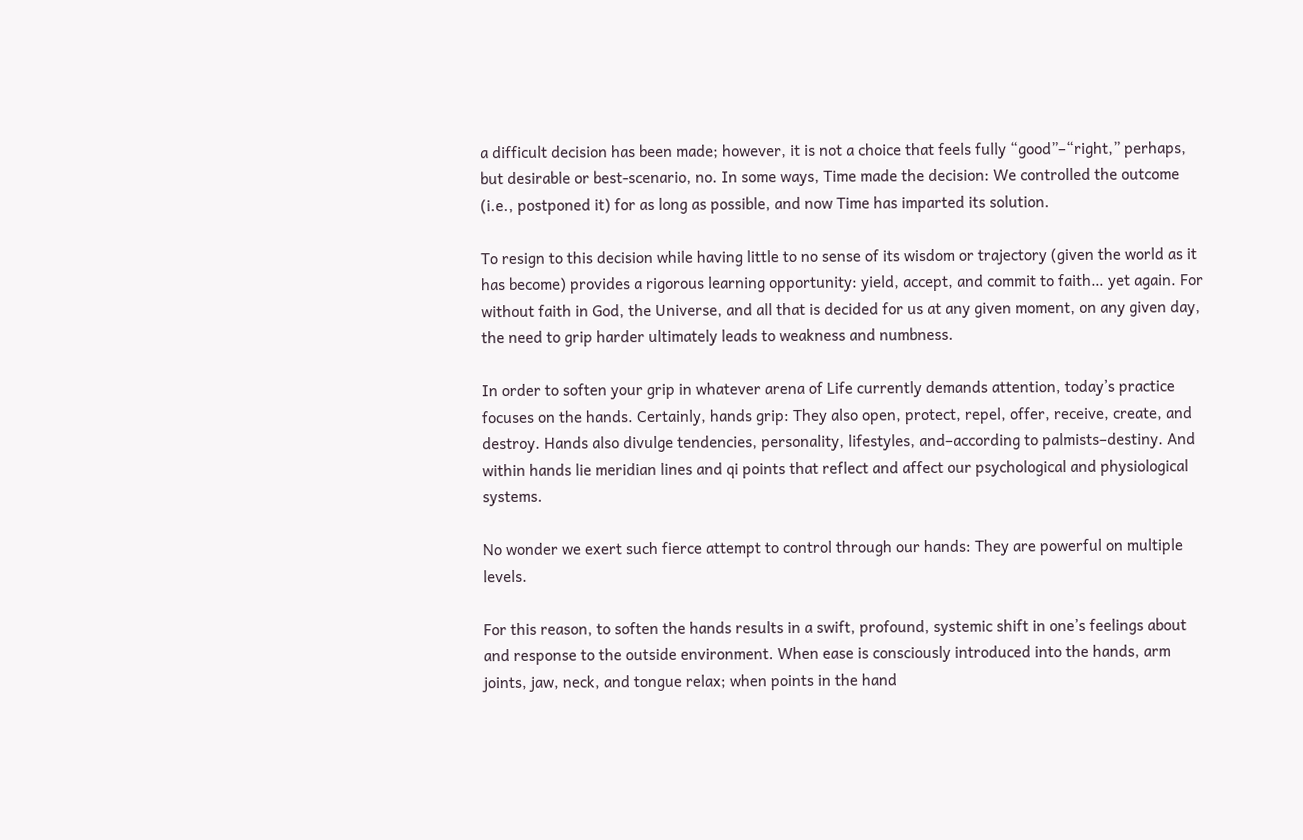a difficult decision has been made; however, it is not a choice that feels fully “good”–“right,” perhaps, but desirable or best-scenario, no. In some ways, Time made the decision: We controlled the outcome (i.e., postponed it) for as long as possible, and now Time has imparted its solution.

To resign to this decision while having little to no sense of its wisdom or trajectory (given the world as it has become) provides a rigorous learning opportunity: yield, accept, and commit to faith… yet again. For without faith in God, the Universe, and all that is decided for us at any given moment, on any given day, the need to grip harder ultimately leads to weakness and numbness.

In order to soften your grip in whatever arena of Life currently demands attention, today’s practice focuses on the hands. Certainly, hands grip: They also open, protect, repel, offer, receive, create, and destroy. Hands also divulge tendencies, personality, lifestyles, and–according to palmists–destiny. And within hands lie meridian lines and qi points that reflect and affect our psychological and physiological systems.

No wonder we exert such fierce attempt to control through our hands: They are powerful on multiple levels.

For this reason, to soften the hands results in a swift, profound, systemic shift in one’s feelings about and response to the outside environment. When ease is consciously introduced into the hands, arm joints, jaw, neck, and tongue relax; when points in the hand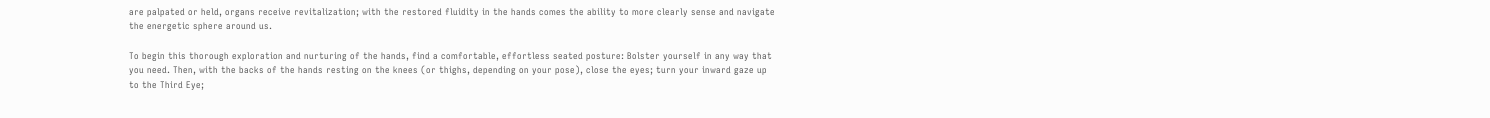are palpated or held, organs receive revitalization; with the restored fluidity in the hands comes the ability to more clearly sense and navigate the energetic sphere around us.

To begin this thorough exploration and nurturing of the hands, find a comfortable, effortless seated posture: Bolster yourself in any way that you need. Then, with the backs of the hands resting on the knees (or thighs, depending on your pose), close the eyes; turn your inward gaze up to the Third Eye;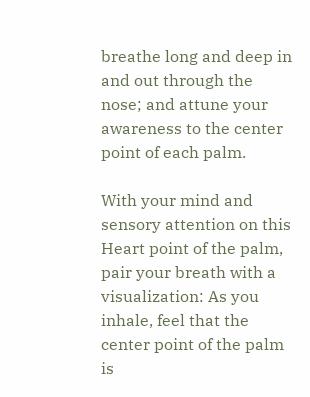breathe long and deep in and out through the nose; and attune your awareness to the center point of each palm.

With your mind and sensory attention on this Heart point of the palm, pair your breath with a visualization: As you inhale, feel that the center point of the palm is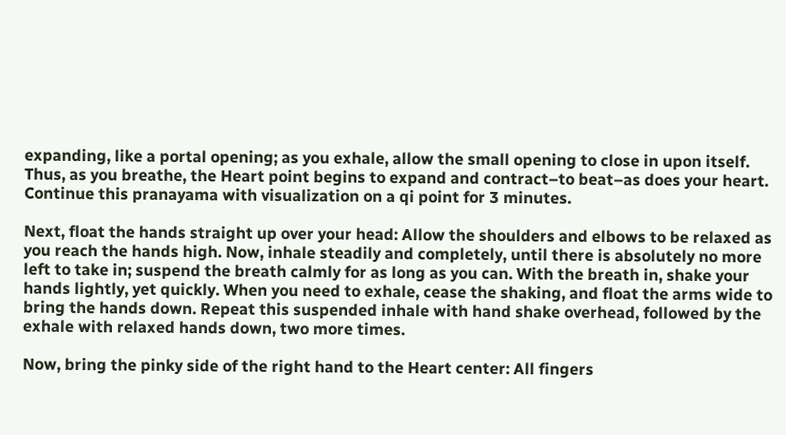expanding, like a portal opening; as you exhale, allow the small opening to close in upon itself. Thus, as you breathe, the Heart point begins to expand and contract–to beat–as does your heart. Continue this pranayama with visualization on a qi point for 3 minutes.

Next, float the hands straight up over your head: Allow the shoulders and elbows to be relaxed as you reach the hands high. Now, inhale steadily and completely, until there is absolutely no more left to take in; suspend the breath calmly for as long as you can. With the breath in, shake your hands lightly, yet quickly. When you need to exhale, cease the shaking, and float the arms wide to bring the hands down. Repeat this suspended inhale with hand shake overhead, followed by the exhale with relaxed hands down, two more times.

Now, bring the pinky side of the right hand to the Heart center: All fingers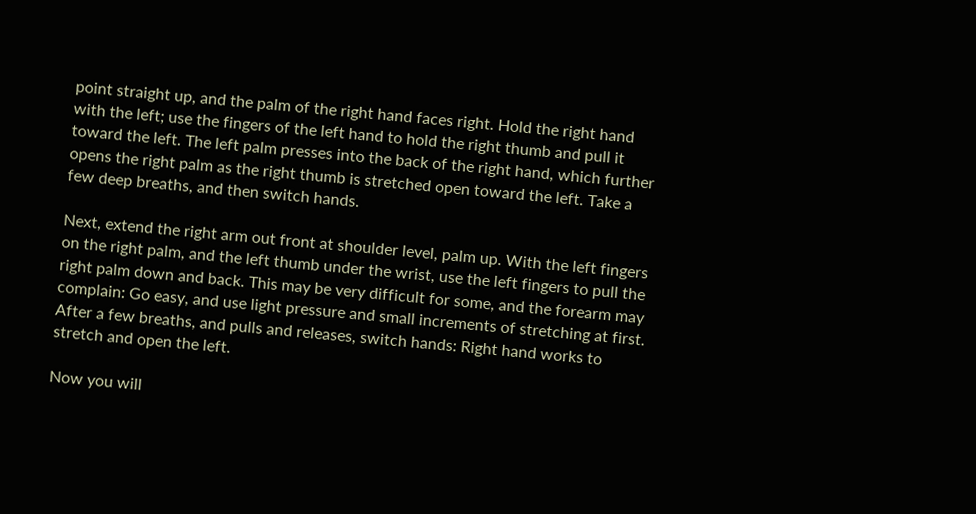point straight up, and the palm of the right hand faces right. Hold the right hand with the left; use the fingers of the left hand to hold the right thumb and pull it toward the left. The left palm presses into the back of the right hand, which further opens the right palm as the right thumb is stretched open toward the left. Take a few deep breaths, and then switch hands.

Next, extend the right arm out front at shoulder level, palm up. With the left fingers on the right palm, and the left thumb under the wrist, use the left fingers to pull the right palm down and back. This may be very difficult for some, and the forearm may complain: Go easy, and use light pressure and small increments of stretching at first. After a few breaths, and pulls and releases, switch hands: Right hand works to stretch and open the left.

Now you will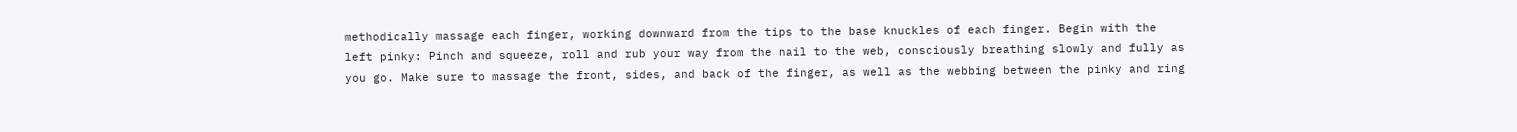methodically massage each finger, working downward from the tips to the base knuckles of each finger. Begin with the left pinky: Pinch and squeeze, roll and rub your way from the nail to the web, consciously breathing slowly and fully as you go. Make sure to massage the front, sides, and back of the finger, as well as the webbing between the pinky and ring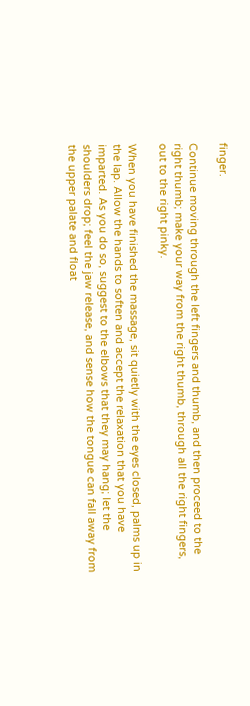finger.

Continue moving through the left fingers and thumb, and then proceed to the right thumb; make your way from the right thumb, through all the right fingers, out to the right pinky.

When you have finished the massage, sit quietly with the eyes closed, palms up in the lap. Allow the hands to soften and accept the relaxation that you have imparted. As you do so, suggest to the elbows that they may hang; let the shoulders drop; feel the jaw release, and sense how the tongue can fall away from the upper palate and float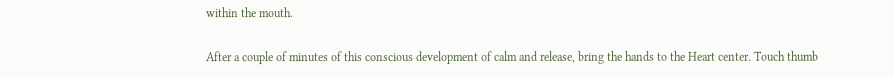within the mouth.

After a couple of minutes of this conscious development of calm and release, bring the hands to the Heart center. Touch thumb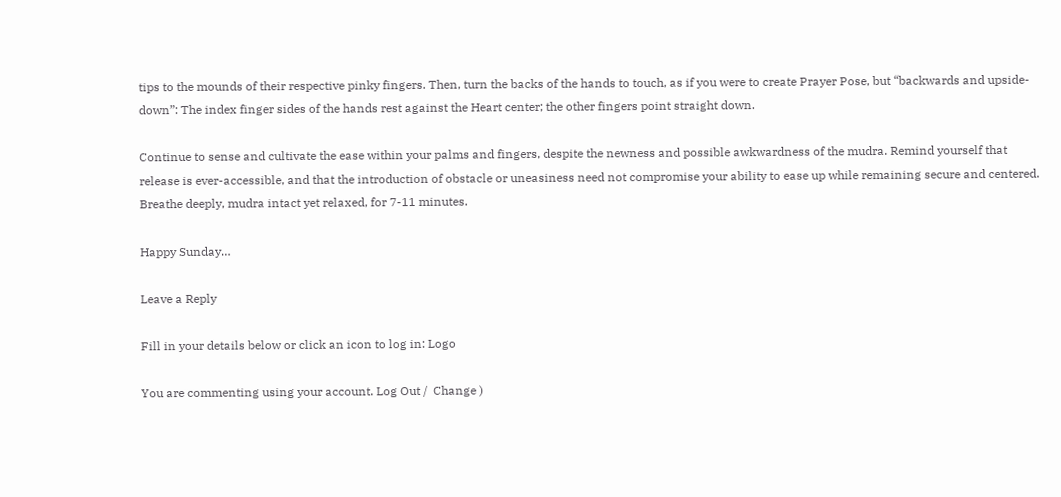tips to the mounds of their respective pinky fingers. Then, turn the backs of the hands to touch, as if you were to create Prayer Pose, but “backwards and upside-down”: The index finger sides of the hands rest against the Heart center; the other fingers point straight down.

Continue to sense and cultivate the ease within your palms and fingers, despite the newness and possible awkwardness of the mudra. Remind yourself that release is ever-accessible, and that the introduction of obstacle or uneasiness need not compromise your ability to ease up while remaining secure and centered. Breathe deeply, mudra intact yet relaxed, for 7-11 minutes.

Happy Sunday…

Leave a Reply

Fill in your details below or click an icon to log in: Logo

You are commenting using your account. Log Out /  Change )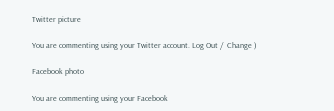Twitter picture

You are commenting using your Twitter account. Log Out /  Change )

Facebook photo

You are commenting using your Facebook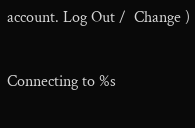account. Log Out /  Change )

Connecting to %s